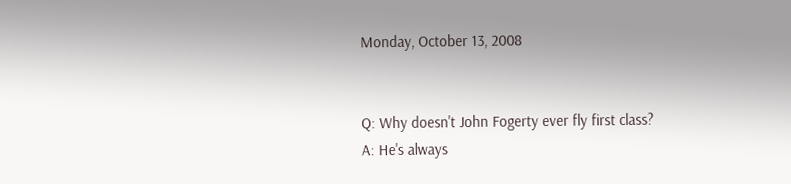Monday, October 13, 2008


Q: Why doesn't John Fogerty ever fly first class?
A: He's always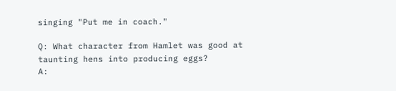singing "Put me in coach."

Q: What character from Hamlet was good at taunting hens into producing eggs?
A: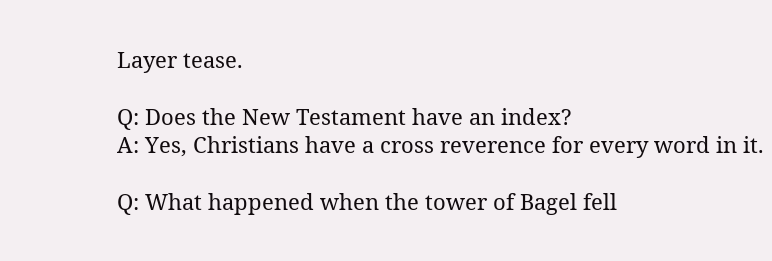Layer tease.

Q: Does the New Testament have an index?
A: Yes, Christians have a cross reverence for every word in it.

Q: What happened when the tower of Bagel fell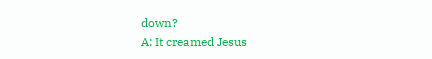down?
A: It creamed Jesus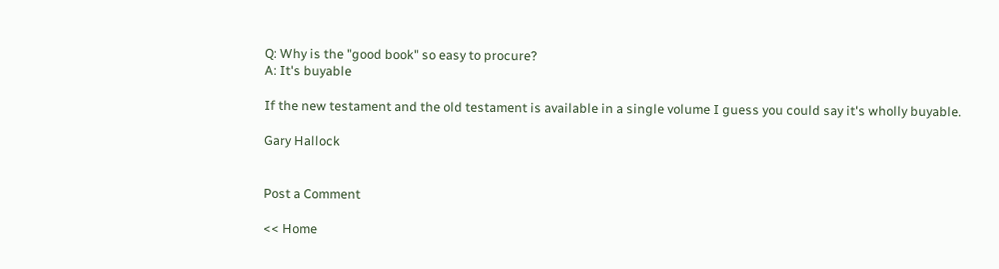Q: Why is the "good book" so easy to procure?
A: It's buyable

If the new testament and the old testament is available in a single volume I guess you could say it's wholly buyable.

Gary Hallock


Post a Comment

<< Home